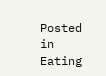Posted in Eating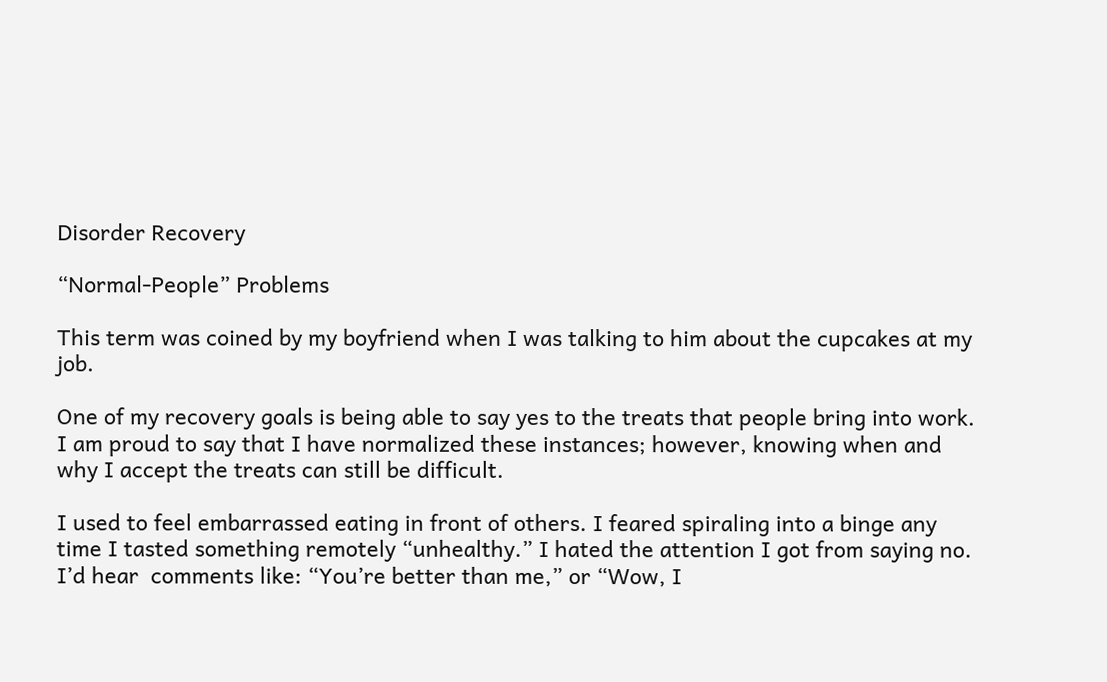Disorder Recovery

“Normal-People” Problems

This term was coined by my boyfriend when I was talking to him about the cupcakes at my job.

One of my recovery goals is being able to say yes to the treats that people bring into work. I am proud to say that I have normalized these instances; however, knowing when and why I accept the treats can still be difficult.

I used to feel embarrassed eating in front of others. I feared spiraling into a binge any time I tasted something remotely “unhealthy.” I hated the attention I got from saying no. I’d hear  comments like: “You’re better than me,” or “Wow, I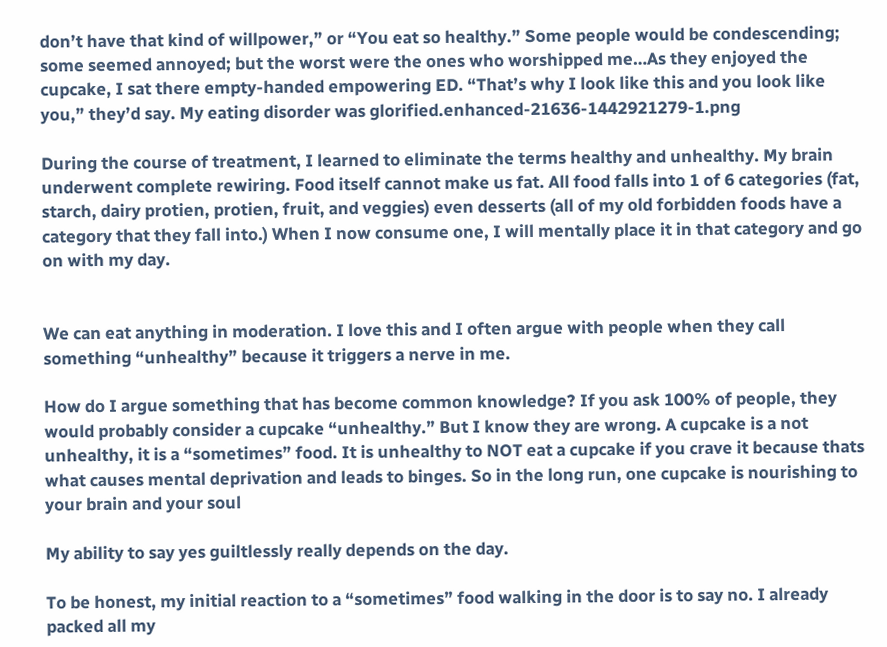don’t have that kind of willpower,” or “You eat so healthy.” Some people would be condescending; some seemed annoyed; but the worst were the ones who worshipped me…As they enjoyed the cupcake, I sat there empty-handed empowering ED. “That’s why I look like this and you look like you,” they’d say. My eating disorder was glorified.enhanced-21636-1442921279-1.png

During the course of treatment, I learned to eliminate the terms healthy and unhealthy. My brain underwent complete rewiring. Food itself cannot make us fat. All food falls into 1 of 6 categories (fat, starch, dairy protien, protien, fruit, and veggies) even desserts (all of my old forbidden foods have a category that they fall into.) When I now consume one, I will mentally place it in that category and go on with my day.


We can eat anything in moderation. I love this and I often argue with people when they call something “unhealthy” because it triggers a nerve in me.

How do I argue something that has become common knowledge? If you ask 100% of people, they would probably consider a cupcake “unhealthy.” But I know they are wrong. A cupcake is a not unhealthy, it is a “sometimes” food. It is unhealthy to NOT eat a cupcake if you crave it because thats what causes mental deprivation and leads to binges. So in the long run, one cupcake is nourishing to your brain and your soul

My ability to say yes guiltlessly really depends on the day.

To be honest, my initial reaction to a “sometimes” food walking in the door is to say no. I already packed all my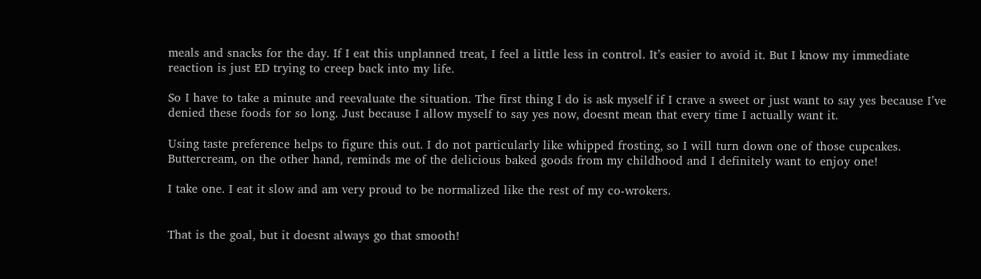meals and snacks for the day. If I eat this unplanned treat, I feel a little less in control. It’s easier to avoid it. But I know my immediate reaction is just ED trying to creep back into my life.

So I have to take a minute and reevaluate the situation. The first thing I do is ask myself if I crave a sweet or just want to say yes because I’ve denied these foods for so long. Just because I allow myself to say yes now, doesnt mean that every time I actually want it.

Using taste preference helps to figure this out. I do not particularly like whipped frosting, so I will turn down one of those cupcakes. Buttercream, on the other hand, reminds me of the delicious baked goods from my childhood and I definitely want to enjoy one!

I take one. I eat it slow and am very proud to be normalized like the rest of my co-wrokers.


That is the goal, but it doesnt always go that smooth!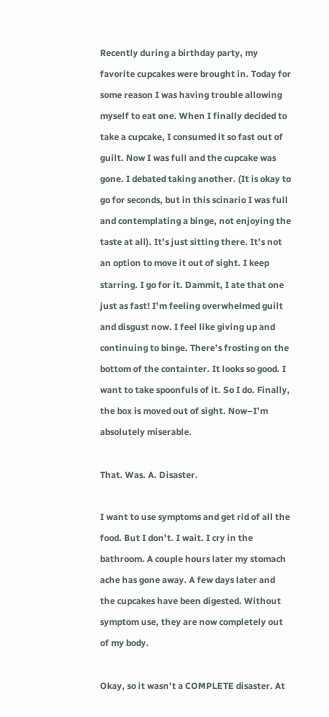Recently during a birthday party, my favorite cupcakes were brought in. Today for some reason I was having trouble allowing myself to eat one. When I finally decided to take a cupcake, I consumed it so fast out of guilt. Now I was full and the cupcake was gone. I debated taking another. (It is okay to go for seconds, but in this scinario I was full and contemplating a binge, not enjoying the taste at all). It’s just sitting there. It’s not an option to move it out of sight. I keep starring. I go for it. Dammit, I ate that one just as fast! I’m feeling overwhelmed guilt and disgust now. I feel like giving up and continuing to binge. There’s frosting on the bottom of the containter. It looks so good. I want to take spoonfuls of it. So I do. Finally, the box is moved out of sight. Now–I’m absolutely miserable.

That. Was. A. Disaster.

I want to use symptoms and get rid of all the food. But I don’t. I wait. I cry in the bathroom. A couple hours later my stomach ache has gone away. A few days later and the cupcakes have been digested. Without symptom use, they are now completely out of my body.

Okay, so it wasn’t a COMPLETE disaster. At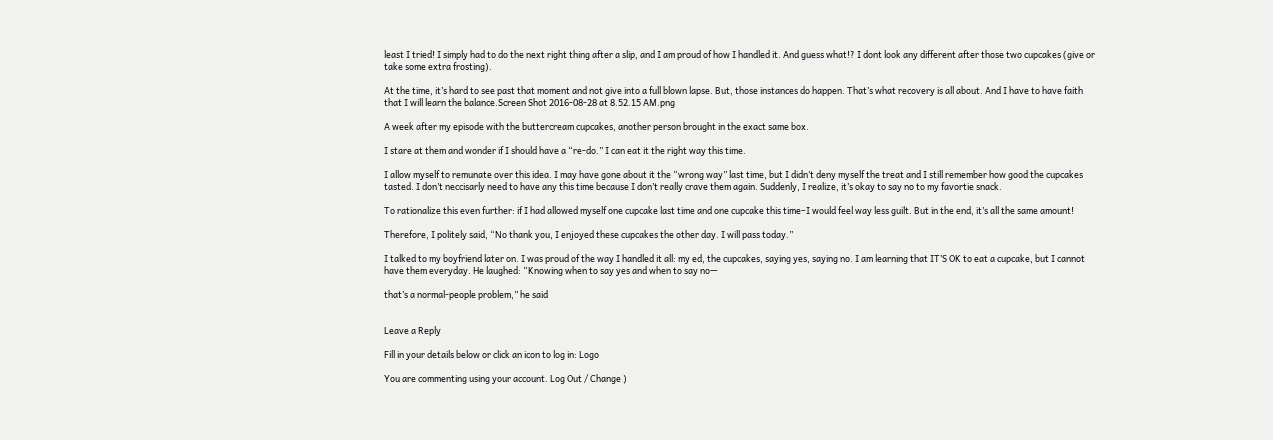least I tried! I simply had to do the next right thing after a slip, and I am proud of how I handled it. And guess what!? I dont look any different after those two cupcakes (give or take some extra frosting).

At the time, it’s hard to see past that moment and not give into a full blown lapse. But, those instances do happen. That’s what recovery is all about. And I have to have faith that I will learn the balance.Screen Shot 2016-08-28 at 8.52.15 AM.png

A week after my episode with the buttercream cupcakes, another person brought in the exact same box.

I stare at them and wonder if I should have a “re-do.” I can eat it the right way this time.

I allow myself to remunate over this idea. I may have gone about it the “wrong way” last time, but I didn’t deny myself the treat and I still remember how good the cupcakes tasted. I don’t neccisarly need to have any this time because I don’t really crave them again. Suddenly, I realize, it’s okay to say no to my favortie snack.

To rationalize this even further: if I had allowed myself one cupcake last time and one cupcake this time–I would feel way less guilt. But in the end, it’s all the same amount!

Therefore, I politely said, “No thank you, I enjoyed these cupcakes the other day. I will pass today.”

I talked to my boyfriend later on. I was proud of the way I handled it all: my ed, the cupcakes, saying yes, saying no. I am learning that IT’S OK to eat a cupcake, but I cannot have them everyday. He laughed: “Knowing when to say yes and when to say no—

that’s a normal-people problem,” he said


Leave a Reply

Fill in your details below or click an icon to log in: Logo

You are commenting using your account. Log Out / Change )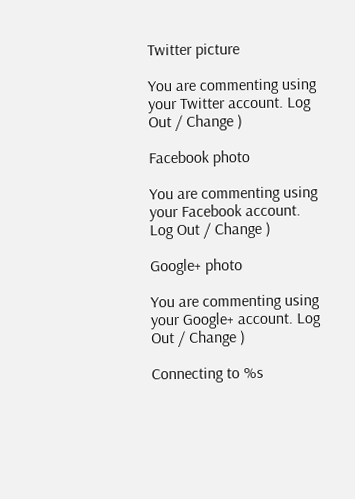Twitter picture

You are commenting using your Twitter account. Log Out / Change )

Facebook photo

You are commenting using your Facebook account. Log Out / Change )

Google+ photo

You are commenting using your Google+ account. Log Out / Change )

Connecting to %s